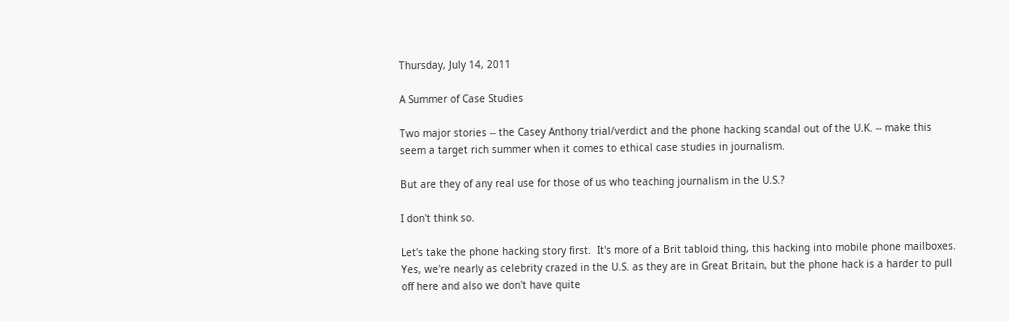Thursday, July 14, 2011

A Summer of Case Studies

Two major stories -- the Casey Anthony trial/verdict and the phone hacking scandal out of the U.K. -- make this seem a target rich summer when it comes to ethical case studies in journalism.

But are they of any real use for those of us who teaching journalism in the U.S.?

I don't think so.

Let's take the phone hacking story first.  It's more of a Brit tabloid thing, this hacking into mobile phone mailboxes.  Yes, we're nearly as celebrity crazed in the U.S. as they are in Great Britain, but the phone hack is a harder to pull off here and also we don't have quite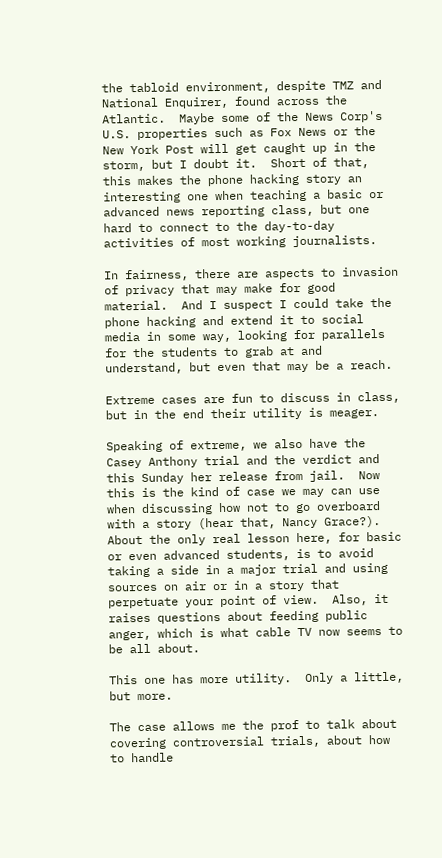the tabloid environment, despite TMZ and National Enquirer, found across the Atlantic.  Maybe some of the News Corp's U.S. properties such as Fox News or the New York Post will get caught up in the storm, but I doubt it.  Short of that, this makes the phone hacking story an interesting one when teaching a basic or advanced news reporting class, but one hard to connect to the day-to-day activities of most working journalists.

In fairness, there are aspects to invasion of privacy that may make for good material.  And I suspect I could take the phone hacking and extend it to social media in some way, looking for parallels for the students to grab at and understand, but even that may be a reach.

Extreme cases are fun to discuss in class, but in the end their utility is meager.

Speaking of extreme, we also have the Casey Anthony trial and the verdict and this Sunday her release from jail.  Now this is the kind of case we may can use when discussing how not to go overboard with a story (hear that, Nancy Grace?).  About the only real lesson here, for basic or even advanced students, is to avoid taking a side in a major trial and using sources on air or in a story that perpetuate your point of view.  Also, it raises questions about feeding public anger, which is what cable TV now seems to be all about.

This one has more utility.  Only a little, but more.

The case allows me the prof to talk about covering controversial trials, about how to handle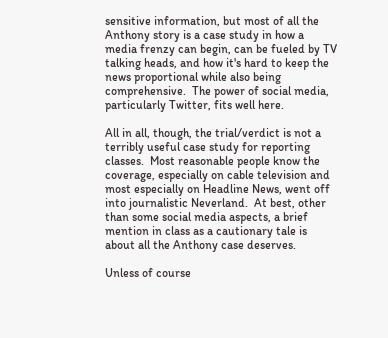sensitive information, but most of all the Anthony story is a case study in how a media frenzy can begin, can be fueled by TV talking heads, and how it's hard to keep the news proportional while also being comprehensive.  The power of social media, particularly Twitter, fits well here.

All in all, though, the trial/verdict is not a terribly useful case study for reporting classes.  Most reasonable people know the coverage, especially on cable television and most especially on Headline News, went off into journalistic Neverland.  At best, other than some social media aspects, a brief mention in class as a cautionary tale is about all the Anthony case deserves.

Unless of course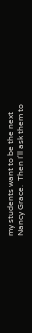my students want to be the next Nancy Grace.  Then I'll ask them to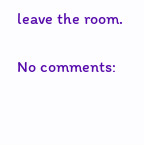leave the room.

No comments: